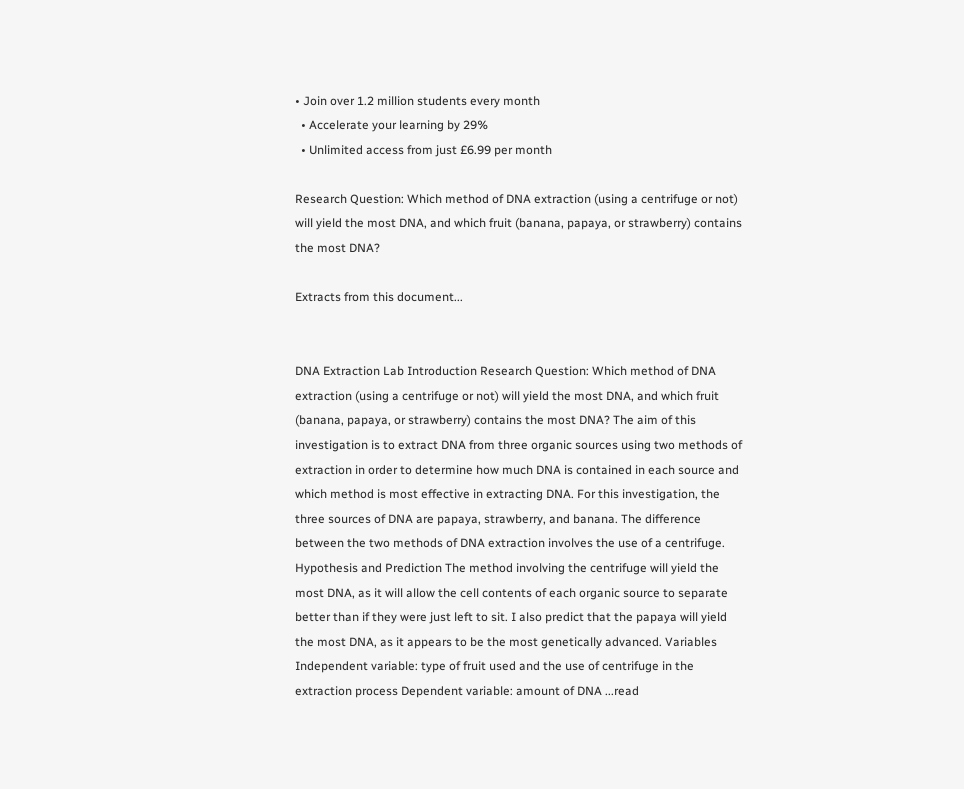• Join over 1.2 million students every month
  • Accelerate your learning by 29%
  • Unlimited access from just £6.99 per month

Research Question: Which method of DNA extraction (using a centrifuge or not) will yield the most DNA, and which fruit (banana, papaya, or strawberry) contains the most DNA?

Extracts from this document...


DNA Extraction Lab Introduction Research Question: Which method of DNA extraction (using a centrifuge or not) will yield the most DNA, and which fruit (banana, papaya, or strawberry) contains the most DNA? The aim of this investigation is to extract DNA from three organic sources using two methods of extraction in order to determine how much DNA is contained in each source and which method is most effective in extracting DNA. For this investigation, the three sources of DNA are papaya, strawberry, and banana. The difference between the two methods of DNA extraction involves the use of a centrifuge. Hypothesis and Prediction The method involving the centrifuge will yield the most DNA, as it will allow the cell contents of each organic source to separate better than if they were just left to sit. I also predict that the papaya will yield the most DNA, as it appears to be the most genetically advanced. Variables Independent variable: type of fruit used and the use of centrifuge in the extraction process Dependent variable: amount of DNA ...read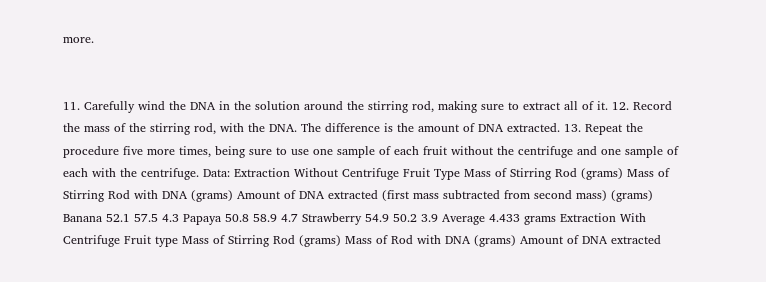more.


11. Carefully wind the DNA in the solution around the stirring rod, making sure to extract all of it. 12. Record the mass of the stirring rod, with the DNA. The difference is the amount of DNA extracted. 13. Repeat the procedure five more times, being sure to use one sample of each fruit without the centrifuge and one sample of each with the centrifuge. Data: Extraction Without Centrifuge Fruit Type Mass of Stirring Rod (grams) Mass of Stirring Rod with DNA (grams) Amount of DNA extracted (first mass subtracted from second mass) (grams) Banana 52.1 57.5 4.3 Papaya 50.8 58.9 4.7 Strawberry 54.9 50.2 3.9 Average 4.433 grams Extraction With Centrifuge Fruit type Mass of Stirring Rod (grams) Mass of Rod with DNA (grams) Amount of DNA extracted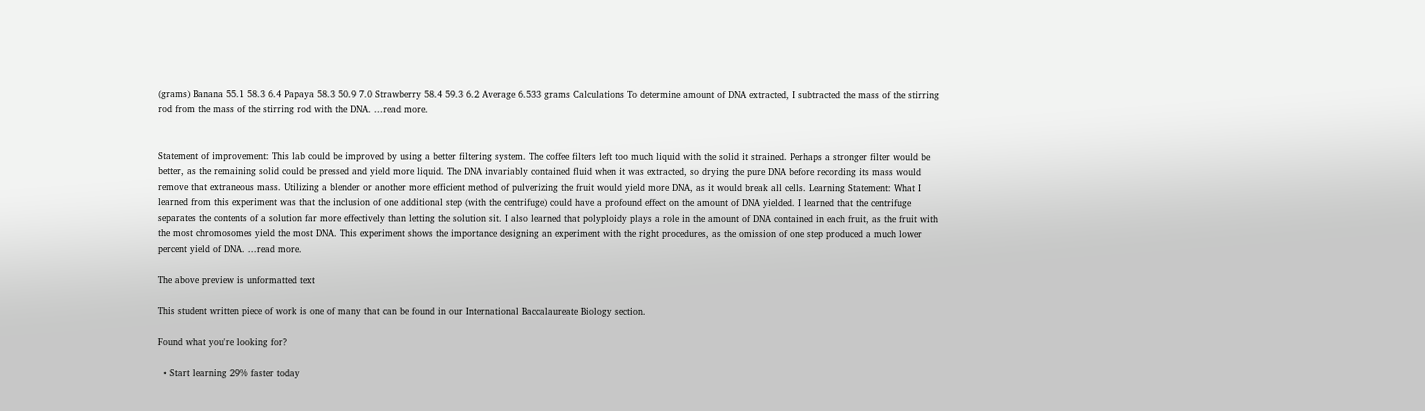(grams) Banana 55.1 58.3 6.4 Papaya 58.3 50.9 7.0 Strawberry 58.4 59.3 6.2 Average 6.533 grams Calculations To determine amount of DNA extracted, I subtracted the mass of the stirring rod from the mass of the stirring rod with the DNA. ...read more.


Statement of improvement: This lab could be improved by using a better filtering system. The coffee filters left too much liquid with the solid it strained. Perhaps a stronger filter would be better, as the remaining solid could be pressed and yield more liquid. The DNA invariably contained fluid when it was extracted, so drying the pure DNA before recording its mass would remove that extraneous mass. Utilizing a blender or another more efficient method of pulverizing the fruit would yield more DNA, as it would break all cells. Learning Statement: What I learned from this experiment was that the inclusion of one additional step (with the centrifuge) could have a profound effect on the amount of DNA yielded. I learned that the centrifuge separates the contents of a solution far more effectively than letting the solution sit. I also learned that polyploidy plays a role in the amount of DNA contained in each fruit, as the fruit with the most chromosomes yield the most DNA. This experiment shows the importance designing an experiment with the right procedures, as the omission of one step produced a much lower percent yield of DNA. ...read more.

The above preview is unformatted text

This student written piece of work is one of many that can be found in our International Baccalaureate Biology section.

Found what you're looking for?

  • Start learning 29% faster today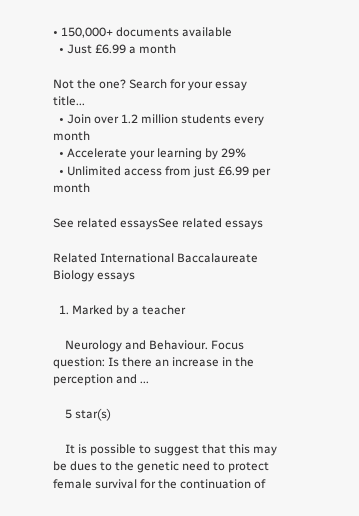• 150,000+ documents available
  • Just £6.99 a month

Not the one? Search for your essay title...
  • Join over 1.2 million students every month
  • Accelerate your learning by 29%
  • Unlimited access from just £6.99 per month

See related essaysSee related essays

Related International Baccalaureate Biology essays

  1. Marked by a teacher

    Neurology and Behaviour. Focus question: Is there an increase in the perception and ...

    5 star(s)

    It is possible to suggest that this may be dues to the genetic need to protect female survival for the continuation of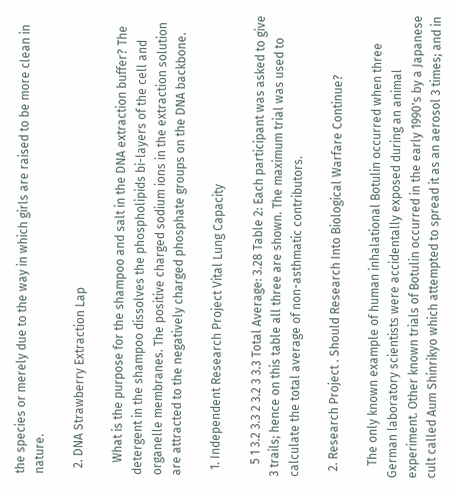the species or merely due to the way in which girls are raised to be more clean in nature.

  2. DNA Strawberry Extraction Lap

    What is the purpose for the shampoo and salt in the DNA extraction buffer? The detergent in the shampoo dissolves the phospholipids bi-layers of the cell and organelle membranes. The positive charged sodium ions in the extraction solution are attracted to the negatively charged phosphate groups on the DNA backbone.

  1. Independent Research Project Vital Lung Capacity

    5 1 3.2 3.3 2 3.2 3 3.3 Total Average: 3.28 Table 2: Each participant was asked to give 3 trails; hence on this table all three are shown. The maximum trial was used to calculate the total average of non-asthmatic contributors.

  2. Research Project . Should Research Into Biological Warfare Continue?

    The only known example of human inhalational Botulin occurred when three German laboratory scientists were accidentally exposed during an animal experiment. Other known trials of Botulin occurred in the early 1990's by a Japanese cult called Aum Shinrikyo which attempted to spread it as an aerosol 3 times; and in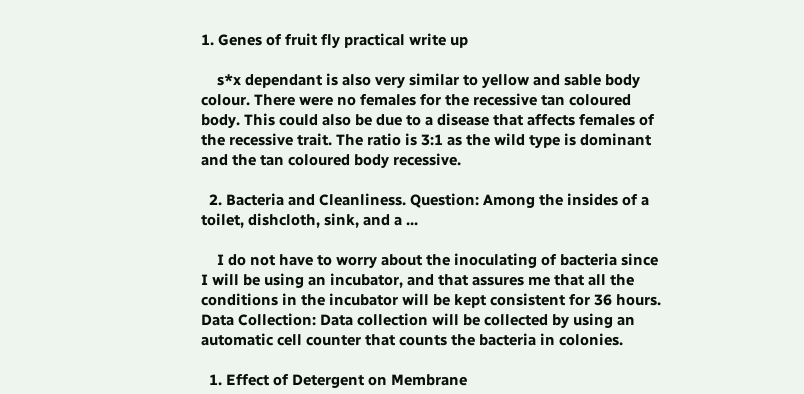1. Genes of fruit fly practical write up

    s*x dependant is also very similar to yellow and sable body colour. There were no females for the recessive tan coloured body. This could also be due to a disease that affects females of the recessive trait. The ratio is 3:1 as the wild type is dominant and the tan coloured body recessive.

  2. Bacteria and Cleanliness. Question: Among the insides of a toilet, dishcloth, sink, and a ...

    I do not have to worry about the inoculating of bacteria since I will be using an incubator, and that assures me that all the conditions in the incubator will be kept consistent for 36 hours. Data Collection: Data collection will be collected by using an automatic cell counter that counts the bacteria in colonies.

  1. Effect of Detergent on Membrane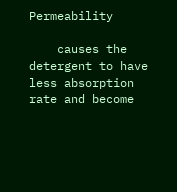Permeability

    causes the detergent to have less absorption rate and become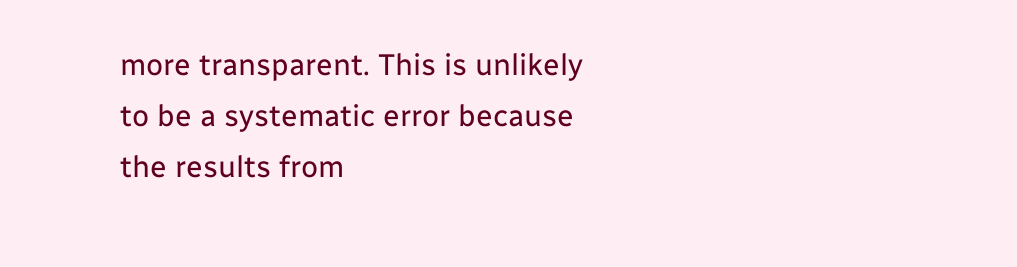more transparent. This is unlikely to be a systematic error because the results from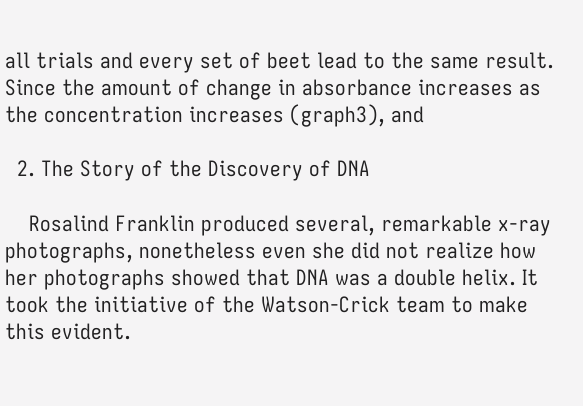all trials and every set of beet lead to the same result. Since the amount of change in absorbance increases as the concentration increases (graph3), and

  2. The Story of the Discovery of DNA

    Rosalind Franklin produced several, remarkable x-ray photographs, nonetheless even she did not realize how her photographs showed that DNA was a double helix. It took the initiative of the Watson-Crick team to make this evident.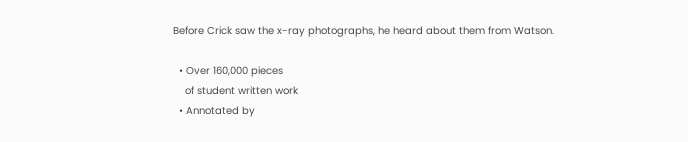Before Crick saw the x-ray photographs, he heard about them from Watson.

  • Over 160,000 pieces
    of student written work
  • Annotated by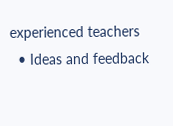experienced teachers
  • Ideas and feedback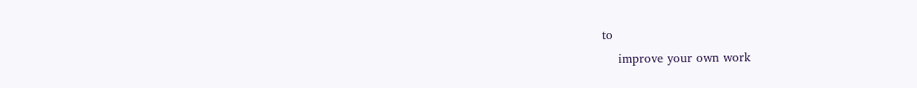to
    improve your own work